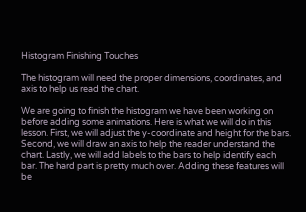Histogram Finishing Touches

The histogram will need the proper dimensions, coordinates, and axis to help us read the chart.

We are going to finish the histogram we have been working on before adding some animations. Here is what we will do in this lesson. First, we will adjust the y-coordinate and height for the bars. Second, we will draw an axis to help the reader understand the chart. Lastly, we will add labels to the bars to help identify each bar. The hard part is pretty much over. Adding these features will be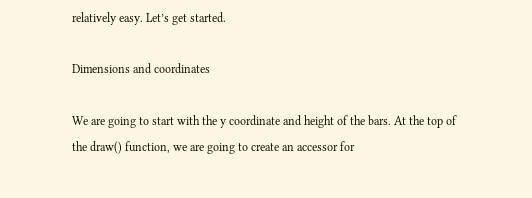relatively easy. Let’s get started.

Dimensions and coordinates

We are going to start with the y coordinate and height of the bars. At the top of the draw() function, we are going to create an accessor for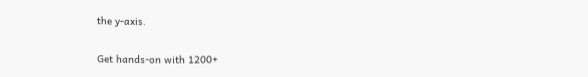the y-axis.

Get hands-on with 1200+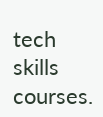tech skills courses.